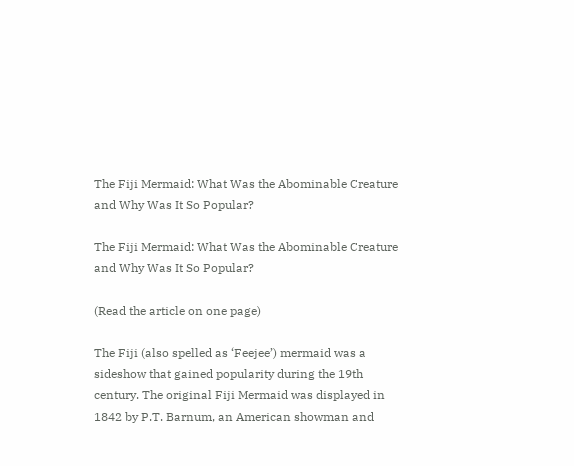The Fiji Mermaid: What Was the Abominable Creature and Why Was It So Popular?

The Fiji Mermaid: What Was the Abominable Creature and Why Was It So Popular?

(Read the article on one page)

The Fiji (also spelled as ‘Feejee’) mermaid was a sideshow that gained popularity during the 19th century. The original Fiji Mermaid was displayed in 1842 by P.T. Barnum, an American showman and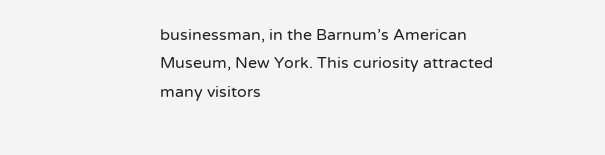businessman, in the Barnum’s American Museum, New York. This curiosity attracted many visitors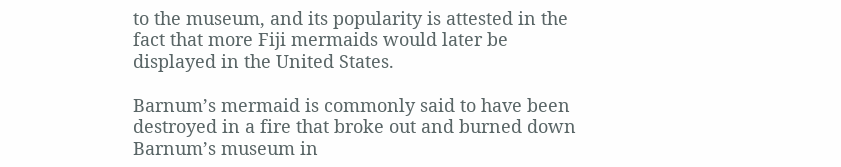to the museum, and its popularity is attested in the fact that more Fiji mermaids would later be displayed in the United States.

Barnum’s mermaid is commonly said to have been destroyed in a fire that broke out and burned down Barnum’s museum in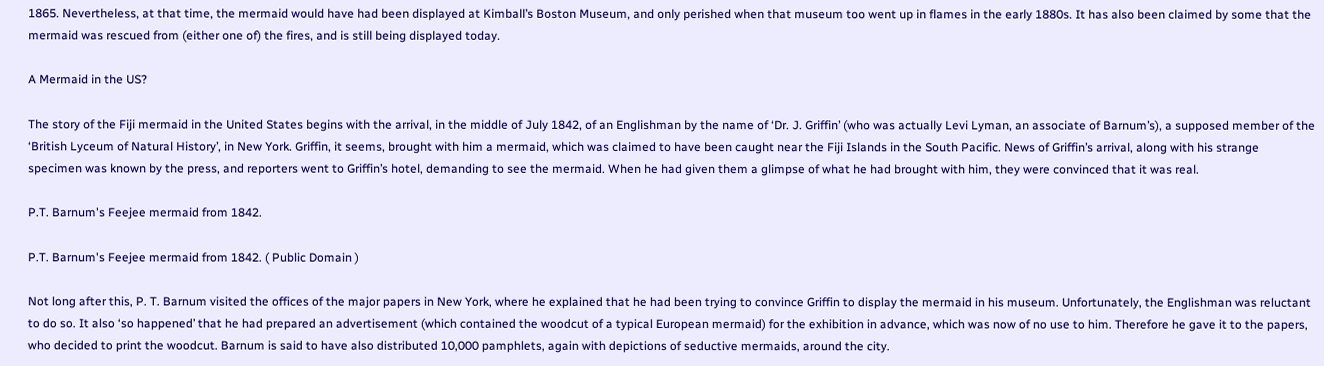1865. Nevertheless, at that time, the mermaid would have had been displayed at Kimball’s Boston Museum, and only perished when that museum too went up in flames in the early 1880s. It has also been claimed by some that the mermaid was rescued from (either one of) the fires, and is still being displayed today.

A Mermaid in the US?

The story of the Fiji mermaid in the United States begins with the arrival, in the middle of July 1842, of an Englishman by the name of ‘Dr. J. Griffin’ (who was actually Levi Lyman, an associate of Barnum’s), a supposed member of the ‘British Lyceum of Natural History’, in New York. Griffin, it seems, brought with him a mermaid, which was claimed to have been caught near the Fiji Islands in the South Pacific. News of Griffin’s arrival, along with his strange specimen was known by the press, and reporters went to Griffin’s hotel, demanding to see the mermaid. When he had given them a glimpse of what he had brought with him, they were convinced that it was real.

P.T. Barnum's Feejee mermaid from 1842.

P.T. Barnum's Feejee mermaid from 1842. ( Public Domain )

Not long after this, P. T. Barnum visited the offices of the major papers in New York, where he explained that he had been trying to convince Griffin to display the mermaid in his museum. Unfortunately, the Englishman was reluctant to do so. It also ‘so happened’ that he had prepared an advertisement (which contained the woodcut of a typical European mermaid) for the exhibition in advance, which was now of no use to him. Therefore he gave it to the papers, who decided to print the woodcut. Barnum is said to have also distributed 10,000 pamphlets, again with depictions of seductive mermaids, around the city.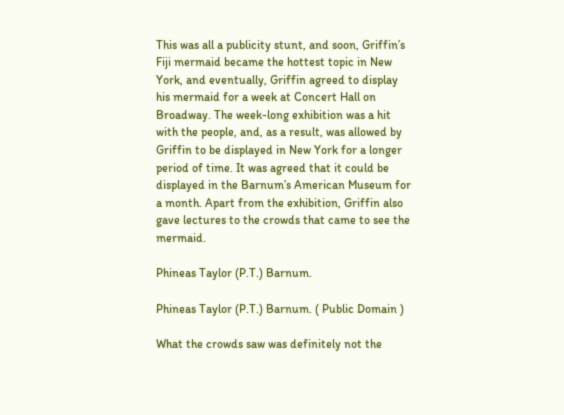This was all a publicity stunt, and soon, Griffin’s Fiji mermaid became the hottest topic in New York, and eventually, Griffin agreed to display his mermaid for a week at Concert Hall on Broadway. The week-long exhibition was a hit with the people, and, as a result, was allowed by Griffin to be displayed in New York for a longer period of time. It was agreed that it could be displayed in the Barnum’s American Museum for a month. Apart from the exhibition, Griffin also gave lectures to the crowds that came to see the mermaid.

Phineas Taylor (P.T.) Barnum.

Phineas Taylor (P.T.) Barnum. ( Public Domain )

What the crowds saw was definitely not the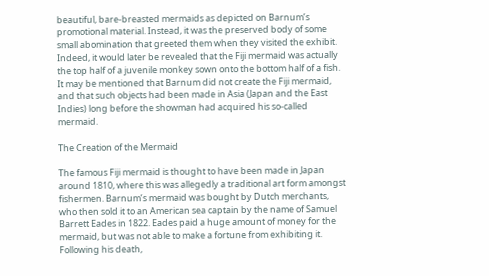beautiful, bare-breasted mermaids as depicted on Barnum’s promotional material. Instead, it was the preserved body of some small abomination that greeted them when they visited the exhibit. Indeed, it would later be revealed that the Fiji mermaid was actually the top half of a juvenile monkey sown onto the bottom half of a fish. It may be mentioned that Barnum did not create the Fiji mermaid, and that such objects had been made in Asia (Japan and the East Indies) long before the showman had acquired his so-called mermaid.

The Creation of the Mermaid

The famous Fiji mermaid is thought to have been made in Japan around 1810, where this was allegedly a traditional art form amongst fishermen. Barnum’s mermaid was bought by Dutch merchants, who then sold it to an American sea captain by the name of Samuel Barrett Eades in 1822. Eades paid a huge amount of money for the mermaid, but was not able to make a fortune from exhibiting it. Following his death,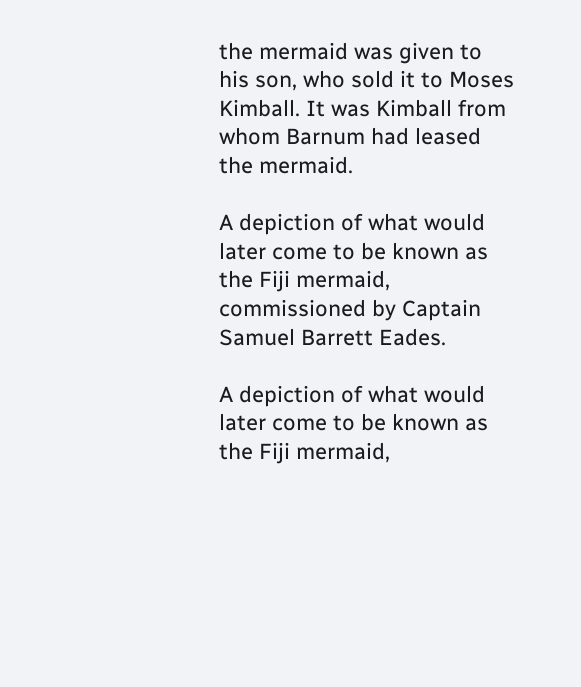the mermaid was given to his son, who sold it to Moses Kimball. It was Kimball from whom Barnum had leased the mermaid.

A depiction of what would later come to be known as the Fiji mermaid, commissioned by Captain Samuel Barrett Eades.

A depiction of what would later come to be known as the Fiji mermaid,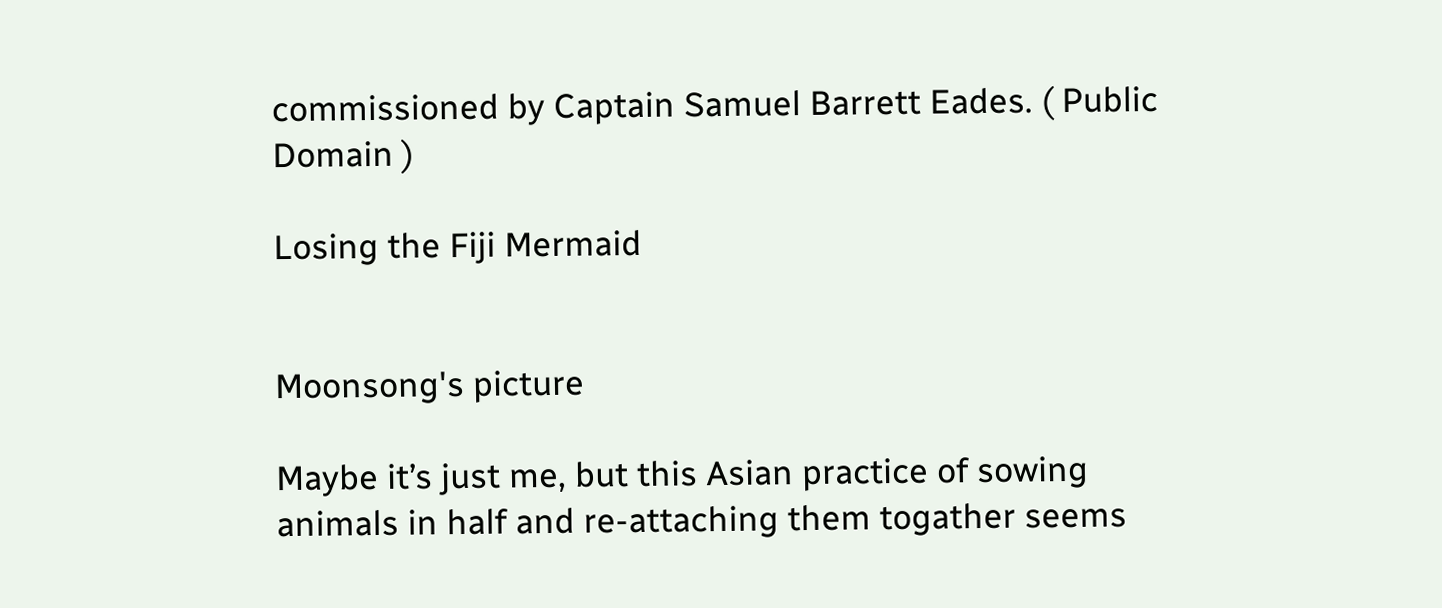commissioned by Captain Samuel Barrett Eades. ( Public Domain )

Losing the Fiji Mermaid


Moonsong's picture

Maybe it’s just me, but this Asian practice of sowing animals in half and re-attaching them togather seems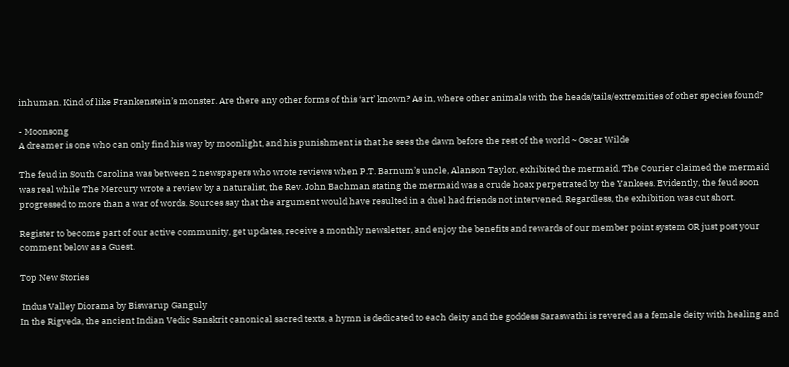inhuman. Kind of like Frankenstein’s monster. Are there any other forms of this ‘art’ known? As in, where other animals with the heads/tails/extremities of other species found?

- Moonsong
A dreamer is one who can only find his way by moonlight, and his punishment is that he sees the dawn before the rest of the world ~ Oscar Wilde

The feud in South Carolina was between 2 newspapers who wrote reviews when P.T. Barnum’s uncle, Alanson Taylor, exhibited the mermaid. The Courier claimed the mermaid was real while The Mercury wrote a review by a naturalist, the Rev. John Bachman stating the mermaid was a crude hoax perpetrated by the Yankees. Evidently, the feud soon progressed to more than a war of words. Sources say that the argument would have resulted in a duel had friends not intervened. Regardless, the exhibition was cut short.

Register to become part of our active community, get updates, receive a monthly newsletter, and enjoy the benefits and rewards of our member point system OR just post your comment below as a Guest.

Top New Stories

 Indus Valley Diorama by Biswarup Ganguly
In the Rigveda, the ancient Indian Vedic Sanskrit canonical sacred texts, a hymn is dedicated to each deity and the goddess Saraswathi is revered as a female deity with healing and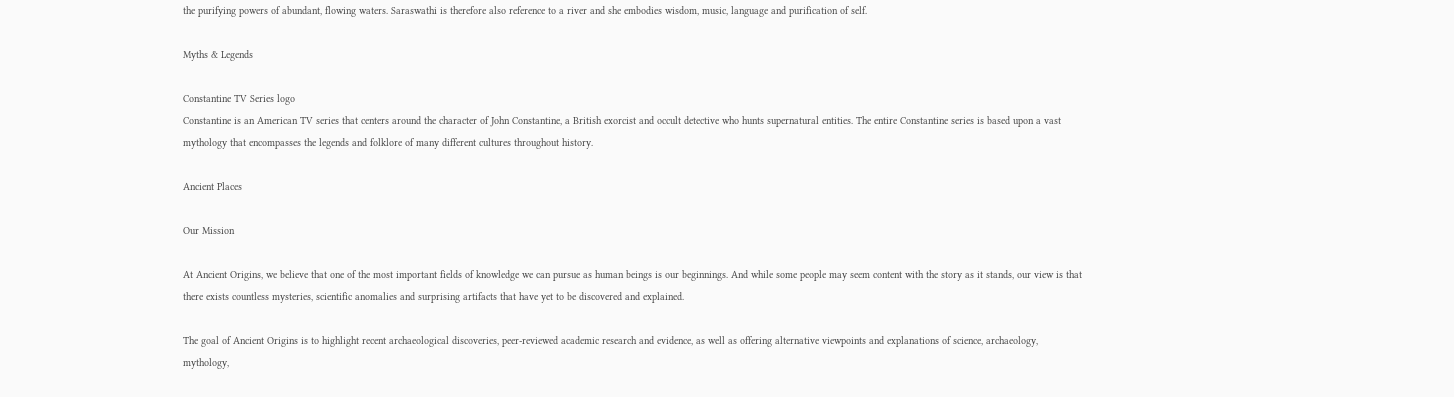the purifying powers of abundant, flowing waters. Saraswathi is therefore also reference to a river and she embodies wisdom, music, language and purification of self.

Myths & Legends

Constantine TV Series logo
Constantine is an American TV series that centers around the character of John Constantine, a British exorcist and occult detective who hunts supernatural entities. The entire Constantine series is based upon a vast mythology that encompasses the legends and folklore of many different cultures throughout history.

Ancient Places

Our Mission

At Ancient Origins, we believe that one of the most important fields of knowledge we can pursue as human beings is our beginnings. And while some people may seem content with the story as it stands, our view is that there exists countless mysteries, scientific anomalies and surprising artifacts that have yet to be discovered and explained.

The goal of Ancient Origins is to highlight recent archaeological discoveries, peer-reviewed academic research and evidence, as well as offering alternative viewpoints and explanations of science, archaeology, mythology,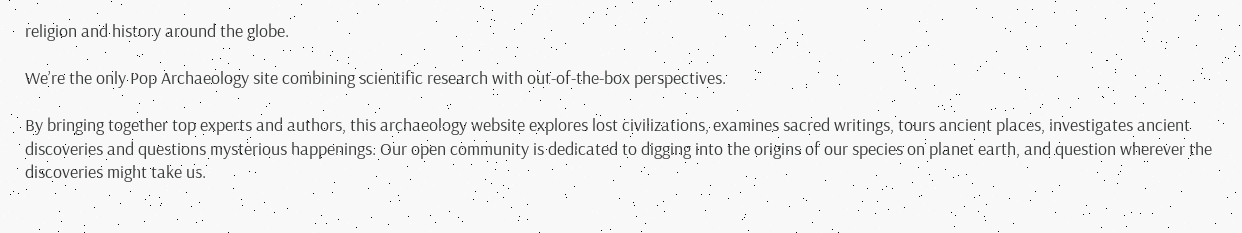religion and history around the globe.

We’re the only Pop Archaeology site combining scientific research with out-of-the-box perspectives.

By bringing together top experts and authors, this archaeology website explores lost civilizations, examines sacred writings, tours ancient places, investigates ancient discoveries and questions mysterious happenings. Our open community is dedicated to digging into the origins of our species on planet earth, and question wherever the discoveries might take us.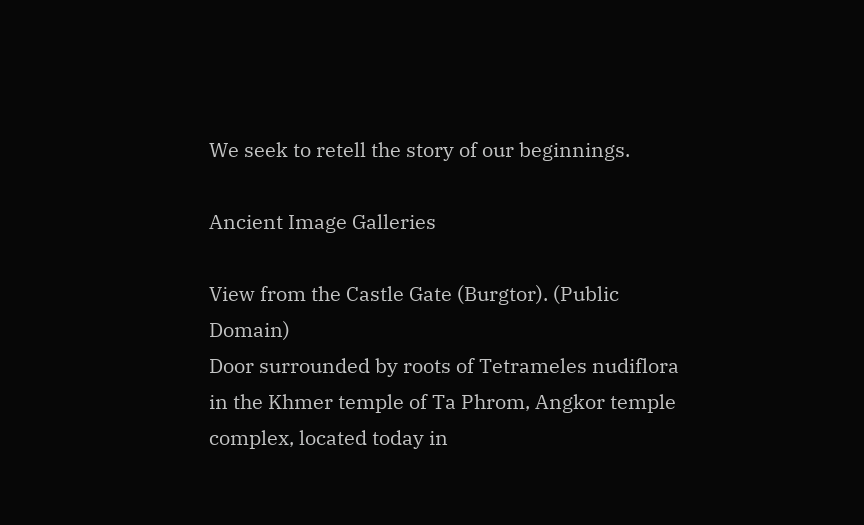We seek to retell the story of our beginnings.

Ancient Image Galleries

View from the Castle Gate (Burgtor). (Public Domain)
Door surrounded by roots of Tetrameles nudiflora in the Khmer temple of Ta Phrom, Angkor temple complex, located today in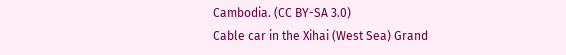Cambodia. (CC BY-SA 3.0)
Cable car in the Xihai (West Sea) Grand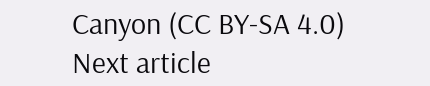Canyon (CC BY-SA 4.0)
Next article